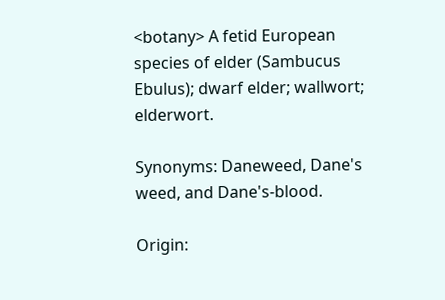<botany> A fetid European species of elder (Sambucus Ebulus); dwarf elder; wallwort; elderwort.

Synonyms: Daneweed, Dane's weed, and Dane's-blood.

Origin: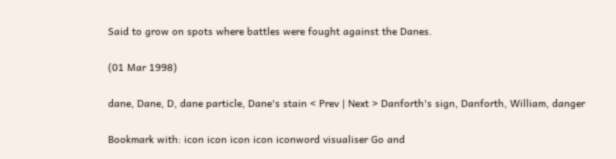Said to grow on spots where battles were fought against the Danes.

(01 Mar 1998)

dane, Dane, D, dane particle, Dane's stain < Prev | Next > Danforth's sign, Danforth, William, danger

Bookmark with: icon icon icon icon iconword visualiser Go and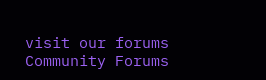visit our forums Community Forums